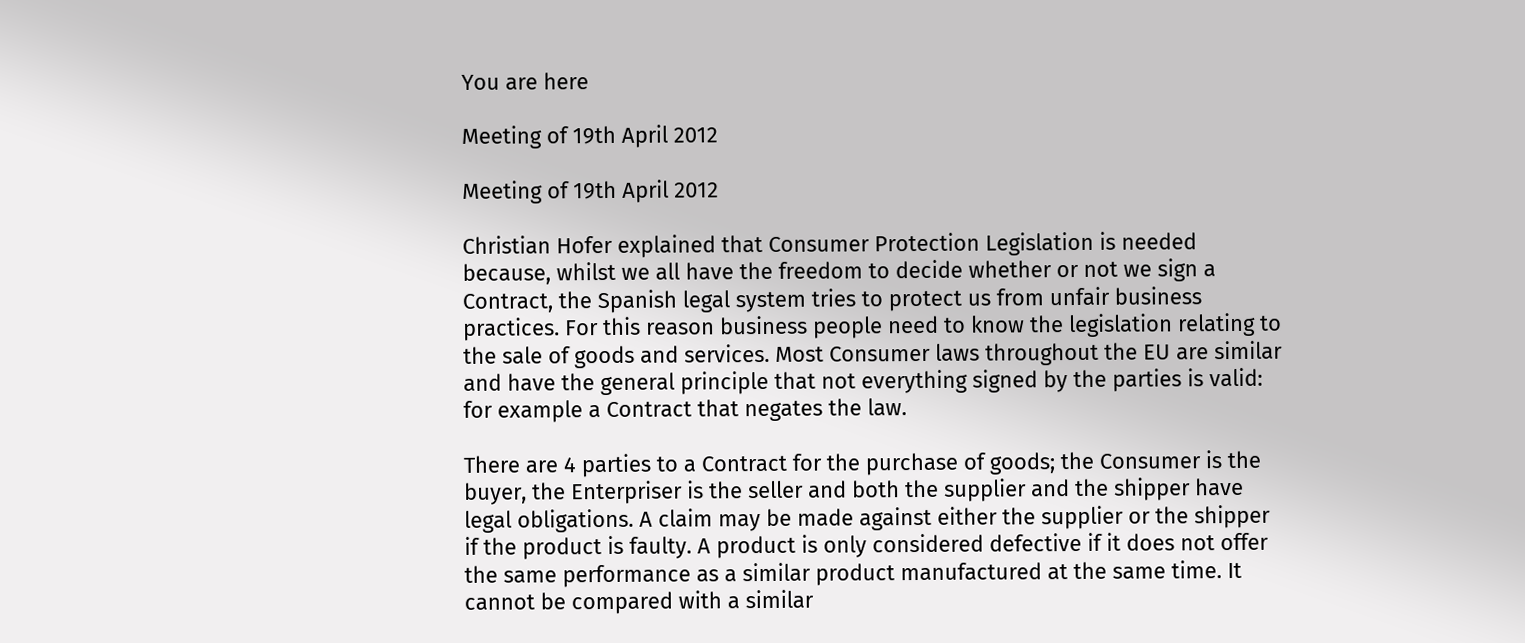You are here

Meeting of 19th April 2012

Meeting of 19th April 2012

Christian Hofer explained that Consumer Protection Legislation is needed because, whilst we all have the freedom to decide whether or not we sign a Contract, the Spanish legal system tries to protect us from unfair business practices. For this reason business people need to know the legislation relating to the sale of goods and services. Most Consumer laws throughout the EU are similar and have the general principle that not everything signed by the parties is valid: for example a Contract that negates the law.

There are 4 parties to a Contract for the purchase of goods; the Consumer is the buyer, the Enterpriser is the seller and both the supplier and the shipper have legal obligations. A claim may be made against either the supplier or the shipper if the product is faulty. A product is only considered defective if it does not offer the same performance as a similar product manufactured at the same time. It cannot be compared with a similar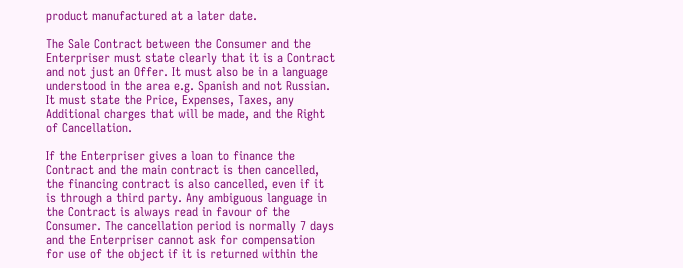product manufactured at a later date.

The Sale Contract between the Consumer and the Enterpriser must state clearly that it is a Contract and not just an Offer. It must also be in a language understood in the area e.g. Spanish and not Russian. It must state the Price, Expenses, Taxes, any Additional charges that will be made, and the Right of Cancellation.

If the Enterpriser gives a loan to finance the Contract and the main contract is then cancelled, the financing contract is also cancelled, even if it is through a third party. Any ambiguous language in the Contract is always read in favour of the Consumer. The cancellation period is normally 7 days and the Enterpriser cannot ask for compensation for use of the object if it is returned within the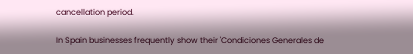cancellation period.

In Spain businesses frequently show their 'Condiciones Generales de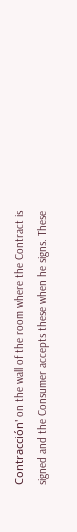Contracción' on the wall of the room where the Contract is signed and the Consumer accepts these when he signs. These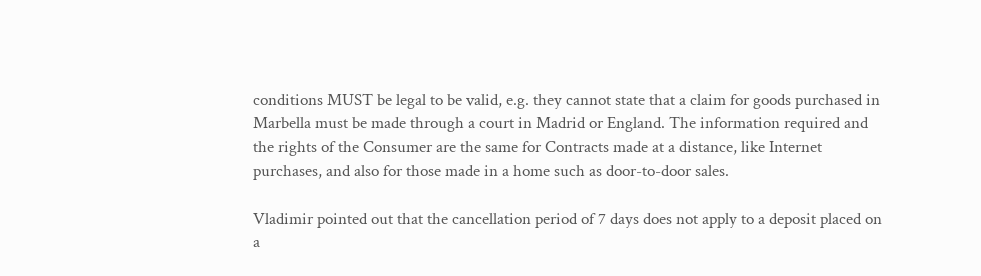conditions MUST be legal to be valid, e.g. they cannot state that a claim for goods purchased in Marbella must be made through a court in Madrid or England. The information required and the rights of the Consumer are the same for Contracts made at a distance, like Internet purchases, and also for those made in a home such as door-to-door sales.

Vladimir pointed out that the cancellation period of 7 days does not apply to a deposit placed on a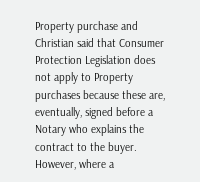Property purchase and Christian said that Consumer Protection Legislation does not apply to Property purchases because these are, eventually, signed before a Notary who explains the contract to the buyer. However, where a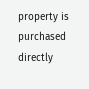property is purchased directly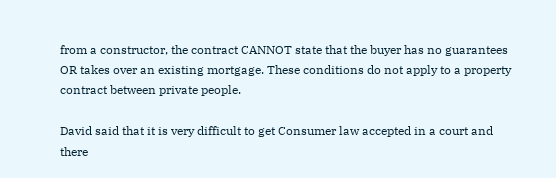from a constructor, the contract CANNOT state that the buyer has no guarantees OR takes over an existing mortgage. These conditions do not apply to a property contract between private people.

David said that it is very difficult to get Consumer law accepted in a court and there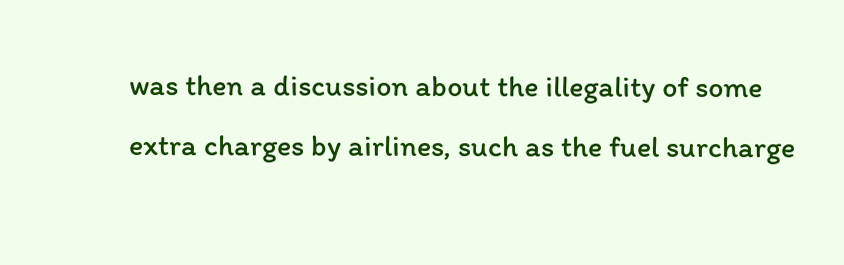was then a discussion about the illegality of some extra charges by airlines, such as the fuel surcharge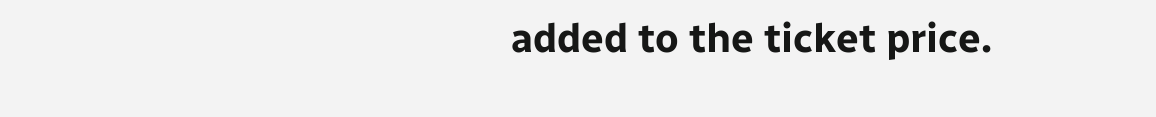added to the ticket price.